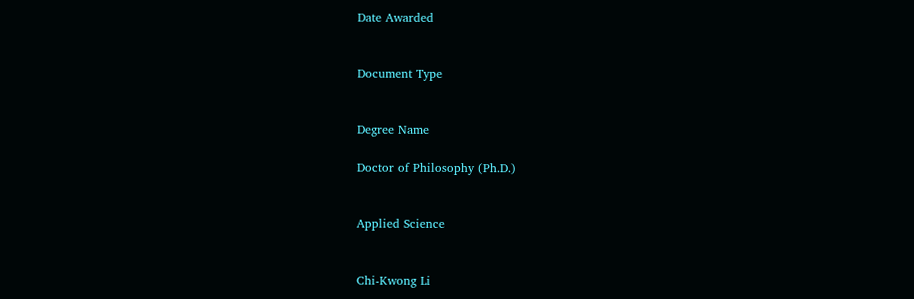Date Awarded


Document Type


Degree Name

Doctor of Philosophy (Ph.D.)


Applied Science


Chi-Kwong Li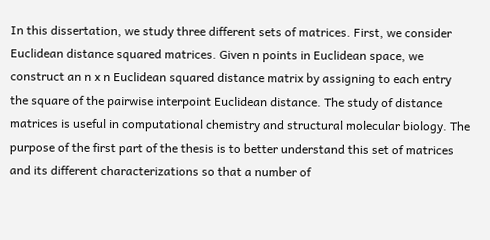In this dissertation, we study three different sets of matrices. First, we consider Euclidean distance squared matrices. Given n points in Euclidean space, we construct an n x n Euclidean squared distance matrix by assigning to each entry the square of the pairwise interpoint Euclidean distance. The study of distance matrices is useful in computational chemistry and structural molecular biology. The purpose of the first part of the thesis is to better understand this set of matrices and its different characterizations so that a number of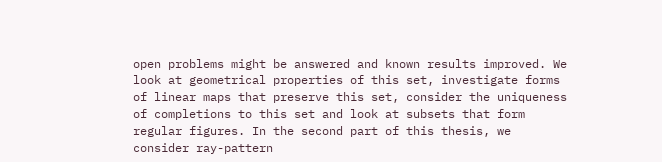open problems might be answered and known results improved. We look at geometrical properties of this set, investigate forms of linear maps that preserve this set, consider the uniqueness of completions to this set and look at subsets that form regular figures. In the second part of this thesis, we consider ray-pattern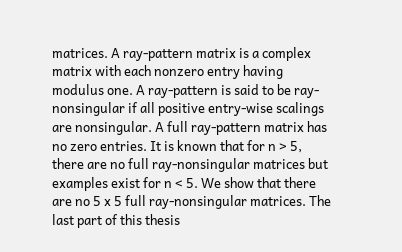matrices. A ray-pattern matrix is a complex matrix with each nonzero entry having modulus one. A ray-pattern is said to be ray-nonsingular if all positive entry-wise scalings are nonsingular. A full ray-pattern matrix has no zero entries. It is known that for n > 5, there are no full ray-nonsingular matrices but examples exist for n < 5. We show that there are no 5 x 5 full ray-nonsingular matrices. The last part of this thesis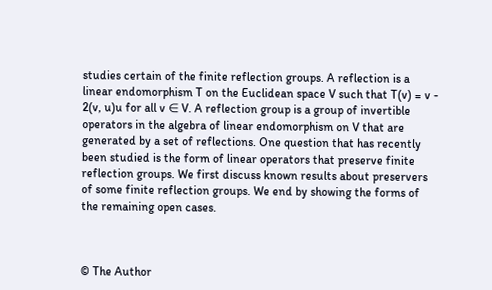studies certain of the finite reflection groups. A reflection is a linear endomorphism T on the Euclidean space V such that T(v) = v - 2(v, u)u for all v ∈ V. A reflection group is a group of invertible operators in the algebra of linear endomorphism on V that are generated by a set of reflections. One question that has recently been studied is the form of linear operators that preserve finite reflection groups. We first discuss known results about preservers of some finite reflection groups. We end by showing the forms of the remaining open cases.



© The Author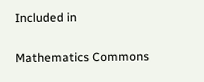Included in

Mathematics Commons